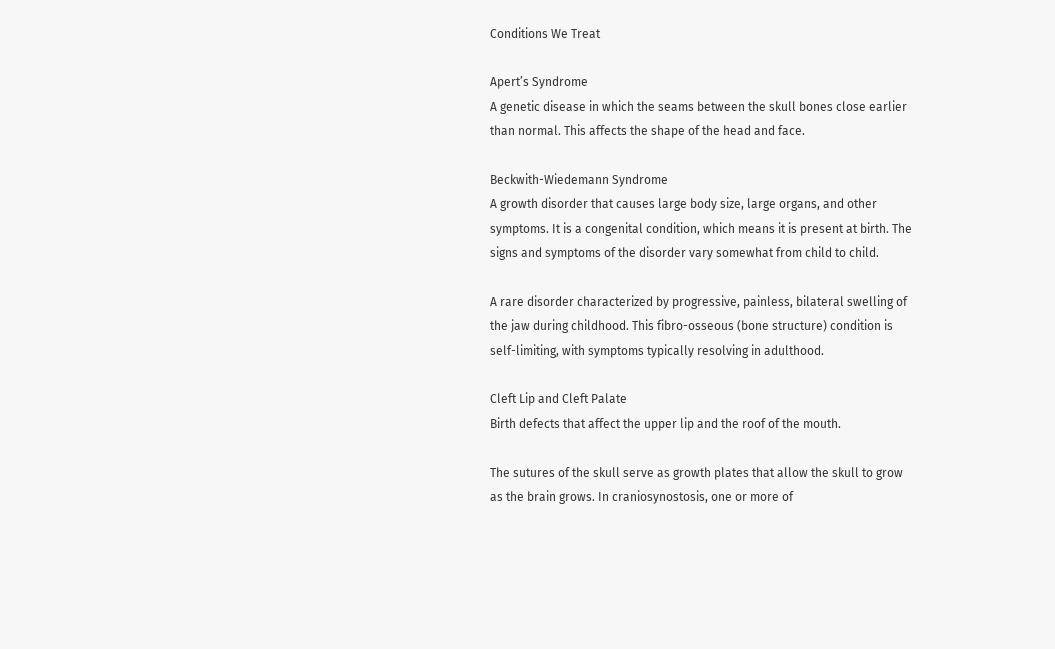Conditions We Treat

Apert’s Syndrome
A genetic disease in which the seams between the skull bones close earlier than normal. This affects the shape of the head and face.

Beckwith-Wiedemann Syndrome
A growth disorder that causes large body size, large organs, and other symptoms. It is a congenital condition, which means it is present at birth. The signs and symptoms of the disorder vary somewhat from child to child.

A rare disorder characterized by progressive, painless, bilateral swelling of the jaw during childhood. This fibro-osseous (bone structure) condition is self-limiting, with symptoms typically resolving in adulthood.

Cleft Lip and Cleft Palate
Birth defects that affect the upper lip and the roof of the mouth.

The sutures of the skull serve as growth plates that allow the skull to grow as the brain grows. In craniosynostosis, one or more of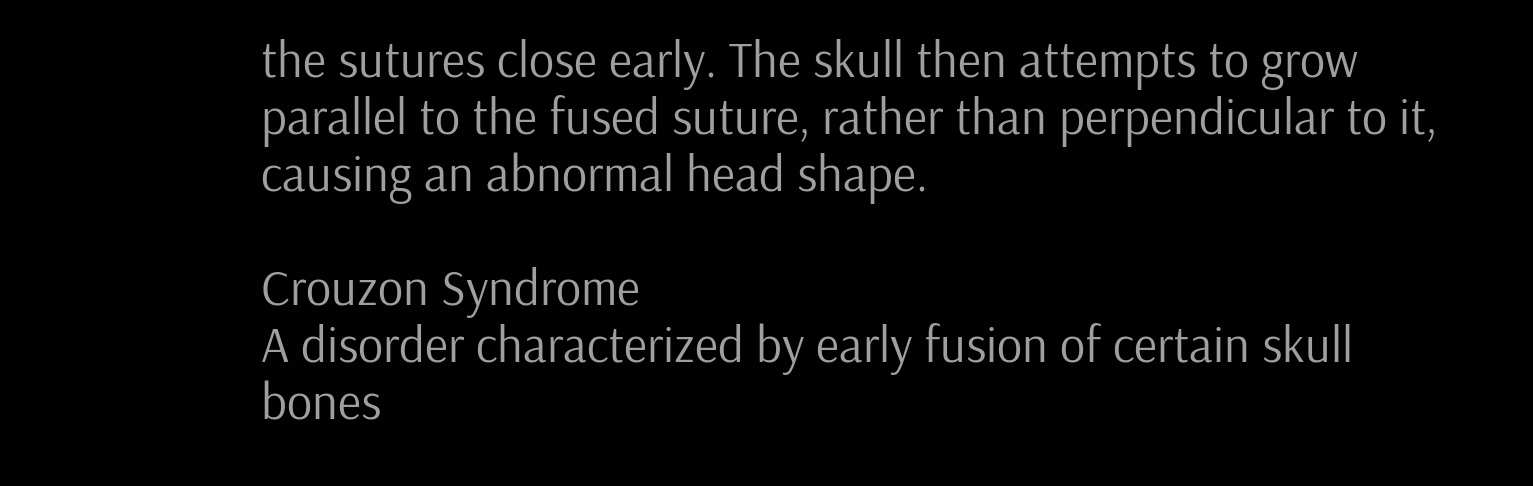the sutures close early. The skull then attempts to grow parallel to the fused suture, rather than perpendicular to it, causing an abnormal head shape.

Crouzon Syndrome
A disorder characterized by early fusion of certain skull bones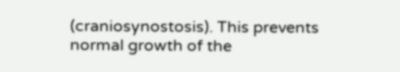(craniosynostosis). This prevents normal growth of the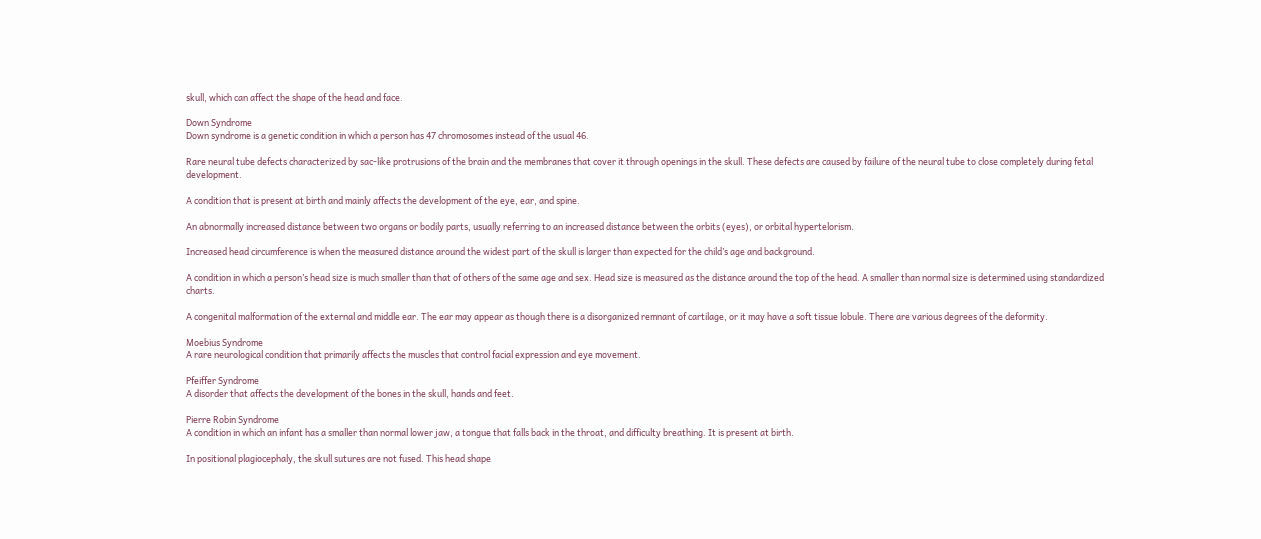skull, which can affect the shape of the head and face.

Down Syndrome
Down syndrome is a genetic condition in which a person has 47 chromosomes instead of the usual 46.

Rare neural tube defects characterized by sac-like protrusions of the brain and the membranes that cover it through openings in the skull. These defects are caused by failure of the neural tube to close completely during fetal development.

A condition that is present at birth and mainly affects the development of the eye, ear, and spine.

An abnormally increased distance between two organs or bodily parts, usually referring to an increased distance between the orbits (eyes), or orbital hypertelorism.

Increased head circumference is when the measured distance around the widest part of the skull is larger than expected for the child’s age and background.

A condition in which a person’s head size is much smaller than that of others of the same age and sex. Head size is measured as the distance around the top of the head. A smaller than normal size is determined using standardized charts.

A congenital malformation of the external and middle ear. The ear may appear as though there is a disorganized remnant of cartilage, or it may have a soft tissue lobule. There are various degrees of the deformity.

Moebius Syndrome
A rare neurological condition that primarily affects the muscles that control facial expression and eye movement.

Pfeiffer Syndrome
A disorder that affects the development of the bones in the skull, hands and feet.

Pierre Robin Syndrome
A condition in which an infant has a smaller than normal lower jaw, a tongue that falls back in the throat, and difficulty breathing. It is present at birth.

In positional plagiocephaly, the skull sutures are not fused. This head shape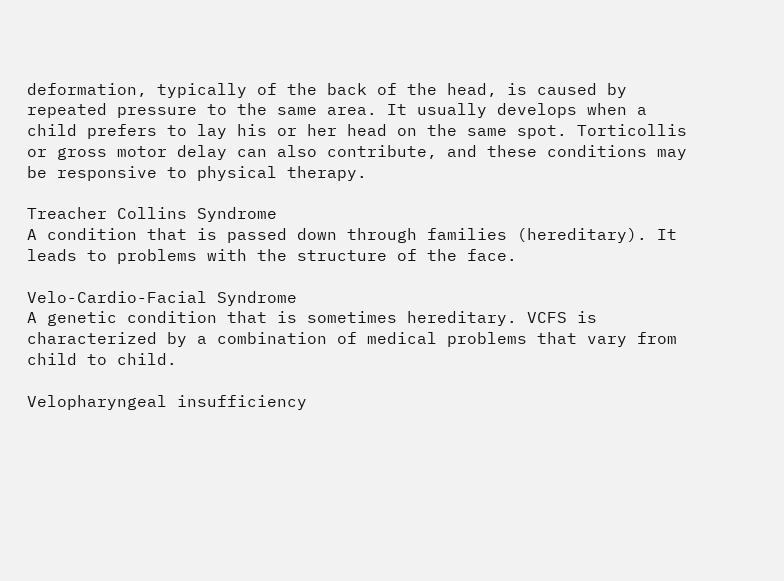deformation, typically of the back of the head, is caused by repeated pressure to the same area. It usually develops when a child prefers to lay his or her head on the same spot. Torticollis or gross motor delay can also contribute, and these conditions may be responsive to physical therapy.

Treacher Collins Syndrome
A condition that is passed down through families (hereditary). It leads to problems with the structure of the face.

Velo-Cardio-Facial Syndrome
A genetic condition that is sometimes hereditary. VCFS is characterized by a combination of medical problems that vary from child to child.

Velopharyngeal insufficiency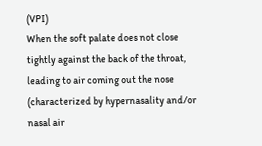(VPI)
When the soft palate does not close tightly against the back of the throat, leading to air coming out the nose (characterized by hypernasality and/or nasal air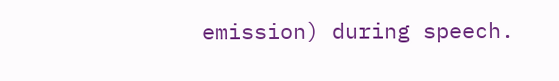emission) during speech.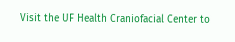Visit the UF Health Craniofacial Center to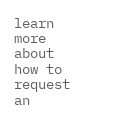learn more about how to request an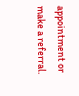appointment or make a referral.